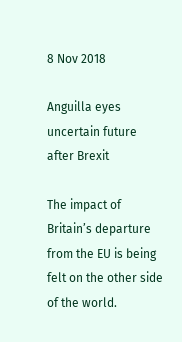8 Nov 2018

Anguilla eyes uncertain future after Brexit

The impact of Britain’s departure from the EU is being felt on the other side of the world.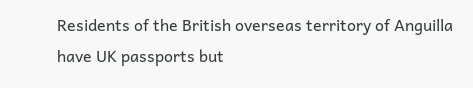Residents of the British overseas territory of Anguilla have UK passports but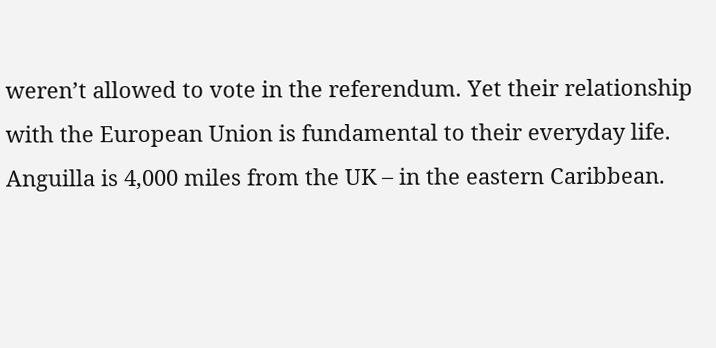weren’t allowed to vote in the referendum. Yet their relationship with the European Union is fundamental to their everyday life. Anguilla is 4,000 miles from the UK – in the eastern Caribbean.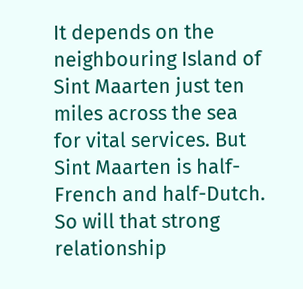It depends on the neighbouring Island of Sint Maarten just ten miles across the sea for vital services. But Sint Maarten is half-French and half-Dutch. So will that strong relationship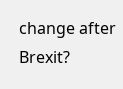change after Brexit?